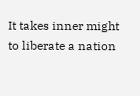It takes inner might to liberate a nation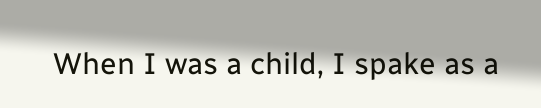When I was a child, I spake as a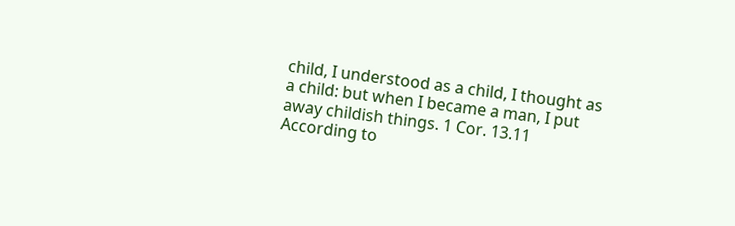child, I understood as a child, I thought as a child: but when I became a man, I put away childish things. 1 Cor. 13.11 According to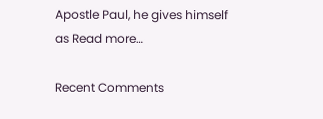Apostle Paul, he gives himself as Read more…

Recent Comments